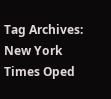Tag Archives: New York Times Oped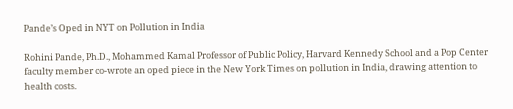Pande’s Oped in NYT on Pollution in India

Rohini Pande, Ph.D., Mohammed Kamal Professor of Public Policy, Harvard Kennedy School and a Pop Center faculty member co-wrote an oped piece in the New York Times on pollution in India, drawing attention to health costs.